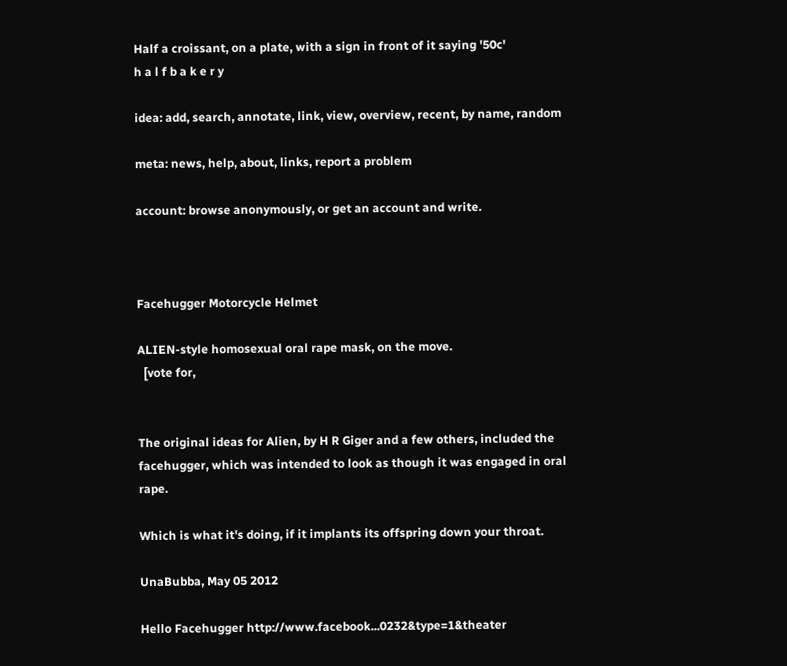Half a croissant, on a plate, with a sign in front of it saying '50c'
h a l f b a k e r y

idea: add, search, annotate, link, view, overview, recent, by name, random

meta: news, help, about, links, report a problem

account: browse anonymously, or get an account and write.



Facehugger Motorcycle Helmet

ALIEN-style homosexual oral rape mask, on the move.
  [vote for,


The original ideas for Alien, by H R Giger and a few others, included the facehugger, which was intended to look as though it was engaged in oral rape.

Which is what it's doing, if it implants its offspring down your throat.

UnaBubba, May 05 2012

Hello Facehugger http://www.facebook...0232&type=1&theater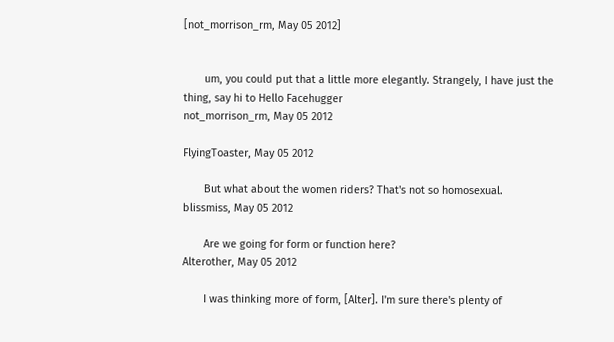[not_morrison_rm, May 05 2012]


       um, you could put that a little more elegantly. Strangely, I have just the thing, say hi to Hello Facehugger
not_morrison_rm, May 05 2012

FlyingToaster, May 05 2012

       But what about the women riders? That's not so homosexual.
blissmiss, May 05 2012

       Are we going for form or function here?
Alterother, May 05 2012

       I was thinking more of form, [Alter]. I'm sure there's plenty of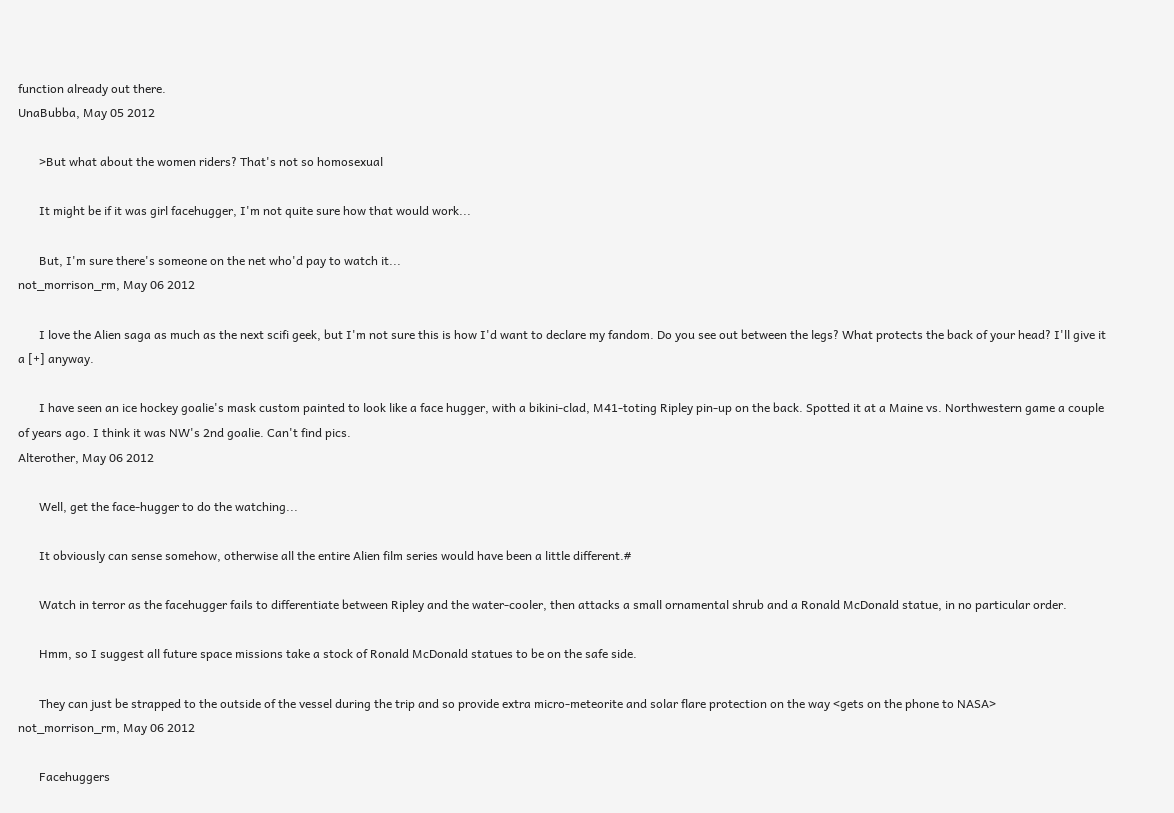function already out there.
UnaBubba, May 05 2012

       >But what about the women riders? That's not so homosexual

       It might be if it was girl facehugger, I'm not quite sure how that would work...

       But, I'm sure there's someone on the net who'd pay to watch it...
not_morrison_rm, May 06 2012

       I love the Alien saga as much as the next scifi geek, but I'm not sure this is how I'd want to declare my fandom. Do you see out between the legs? What protects the back of your head? I'll give it a [+] anyway.

       I have seen an ice hockey goalie's mask custom painted to look like a face hugger, with a bikini-clad, M41-toting Ripley pin-up on the back. Spotted it at a Maine vs. Northwestern game a couple of years ago. I think it was NW's 2nd goalie. Can't find pics.
Alterother, May 06 2012

       Well, get the face-hugger to do the watching...

       It obviously can sense somehow, otherwise all the entire Alien film series would have been a little different.#

       Watch in terror as the facehugger fails to differentiate between Ripley and the water-cooler, then attacks a small ornamental shrub and a Ronald McDonald statue, in no particular order.

       Hmm, so I suggest all future space missions take a stock of Ronald McDonald statues to be on the safe side.

       They can just be strapped to the outside of the vessel during the trip and so provide extra micro-meteorite and solar flare protection on the way <gets on the phone to NASA>
not_morrison_rm, May 06 2012

       Facehuggers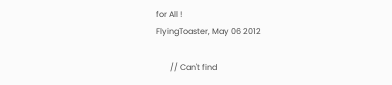for All !
FlyingToaster, May 06 2012

       // Can't find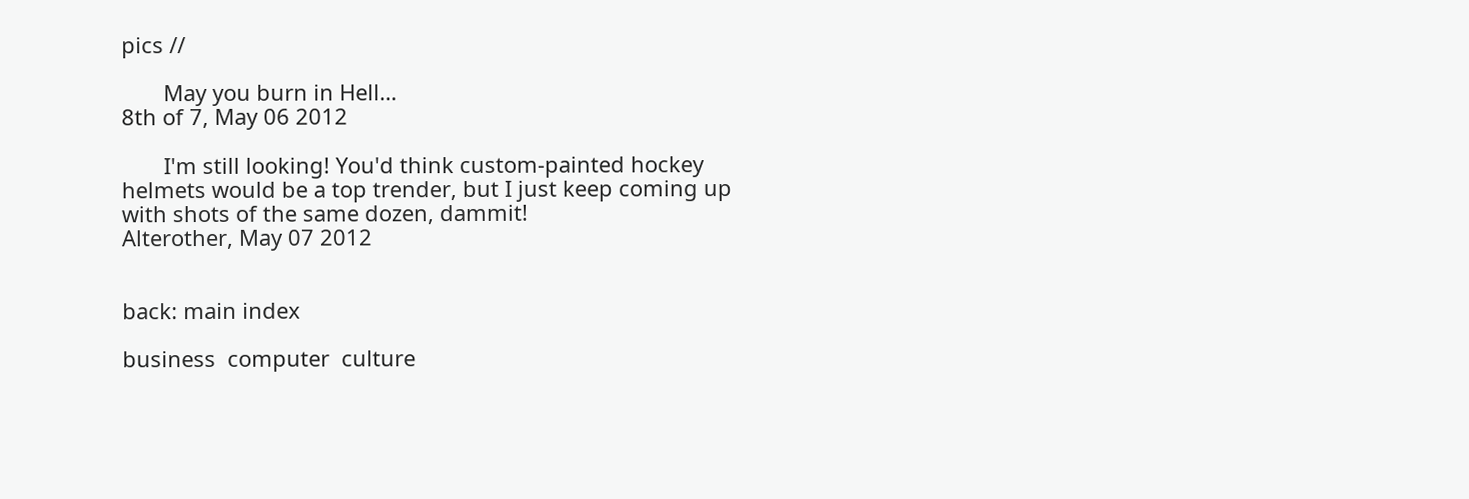pics //

       May you burn in Hell…
8th of 7, May 06 2012

       I'm still looking! You'd think custom-painted hockey helmets would be a top trender, but I just keep coming up with shots of the same dozen, dammit!
Alterother, May 07 2012


back: main index

business  computer  culture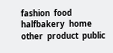fashion  food  halfbakery  home  other  product  public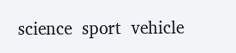science  sport  vehicle